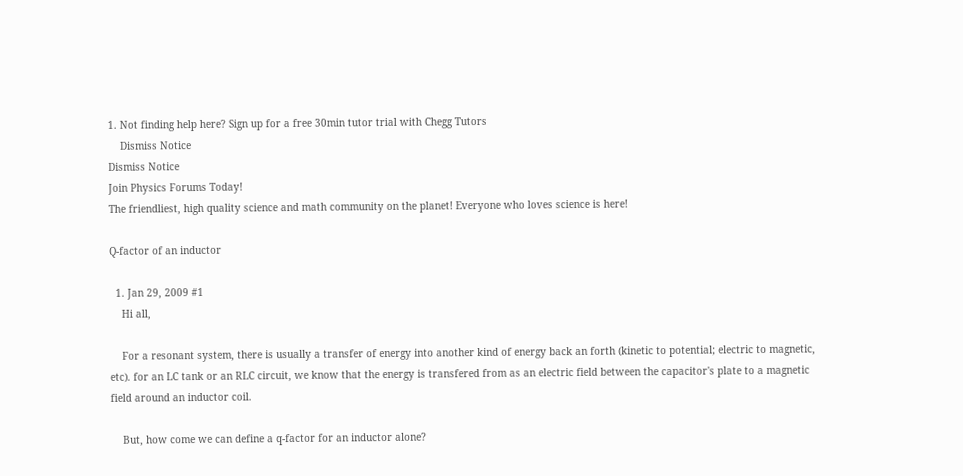1. Not finding help here? Sign up for a free 30min tutor trial with Chegg Tutors
    Dismiss Notice
Dismiss Notice
Join Physics Forums Today!
The friendliest, high quality science and math community on the planet! Everyone who loves science is here!

Q-factor of an inductor

  1. Jan 29, 2009 #1
    Hi all,

    For a resonant system, there is usually a transfer of energy into another kind of energy back an forth (kinetic to potential; electric to magnetic, etc). for an LC tank or an RLC circuit, we know that the energy is transfered from as an electric field between the capacitor's plate to a magnetic field around an inductor coil.

    But, how come we can define a q-factor for an inductor alone?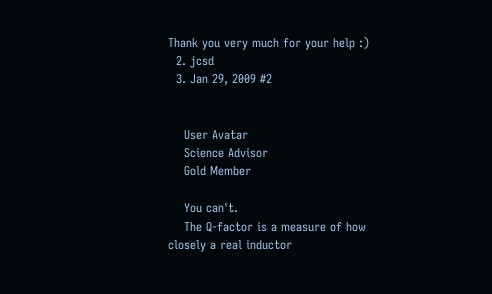Thank you very much for your help :)
  2. jcsd
  3. Jan 29, 2009 #2


    User Avatar
    Science Advisor
    Gold Member

    You can't.
    The Q-factor is a measure of how closely a real inductor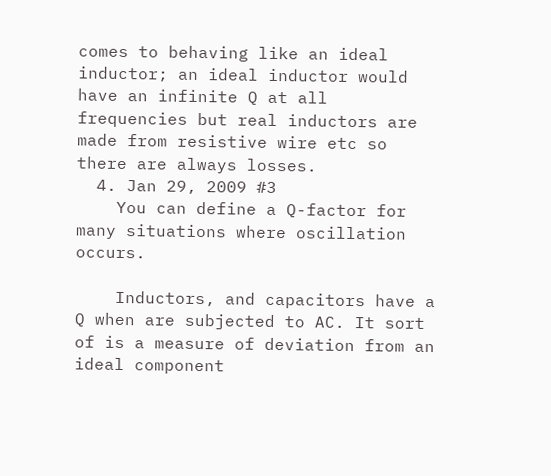comes to behaving like an ideal inductor; an ideal inductor would have an infinite Q at all frequencies but real inductors are made from resistive wire etc so there are always losses.
  4. Jan 29, 2009 #3
    You can define a Q-factor for many situations where oscillation occurs.

    Inductors, and capacitors have a Q when are subjected to AC. It sort of is a measure of deviation from an ideal component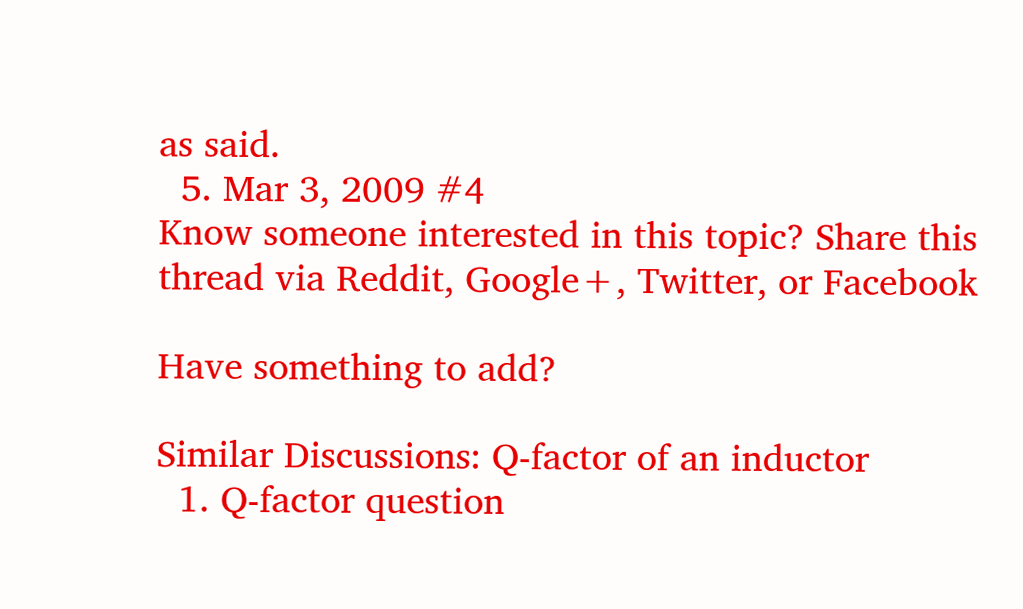as said.
  5. Mar 3, 2009 #4
Know someone interested in this topic? Share this thread via Reddit, Google+, Twitter, or Facebook

Have something to add?

Similar Discussions: Q-factor of an inductor
  1. Q-factor question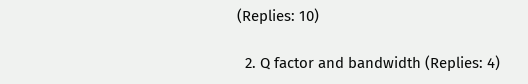(Replies: 10)

  2. Q factor and bandwidth (Replies: 4)